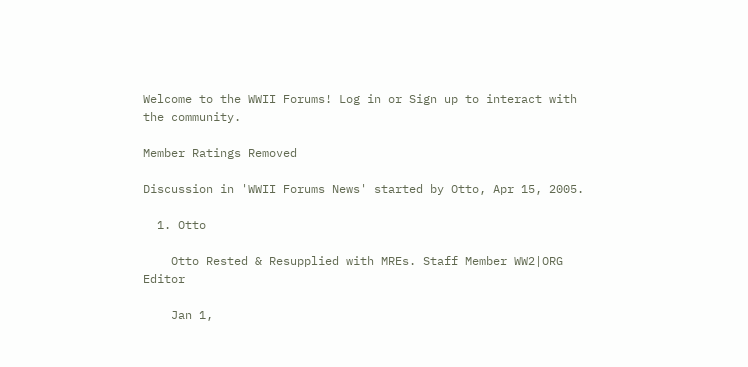Welcome to the WWII Forums! Log in or Sign up to interact with the community.

Member Ratings Removed

Discussion in 'WWII Forums News' started by Otto, Apr 15, 2005.

  1. Otto

    Otto Rested & Resupplied with MREs. Staff Member WW2|ORG Editor

    Jan 1,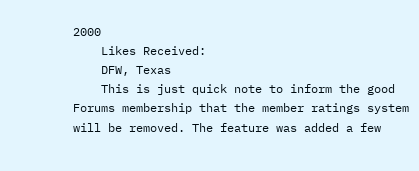2000
    Likes Received:
    DFW, Texas
    This is just quick note to inform the good Forums membership that the member ratings system will be removed. The feature was added a few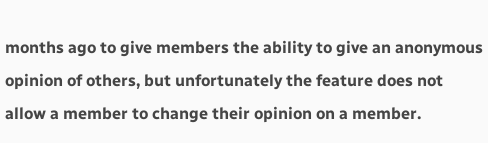months ago to give members the ability to give an anonymous opinion of others, but unfortunately the feature does not allow a member to change their opinion on a member.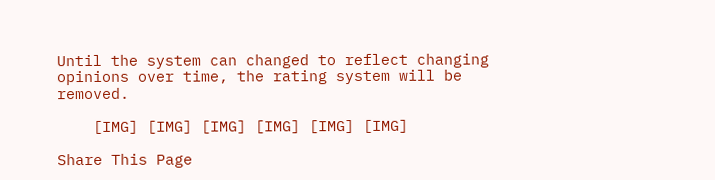Until the system can changed to reflect changing opinions over time, the rating system will be removed.

    [IMG] [IMG] [IMG] [IMG] [IMG] [IMG]

Share This Page